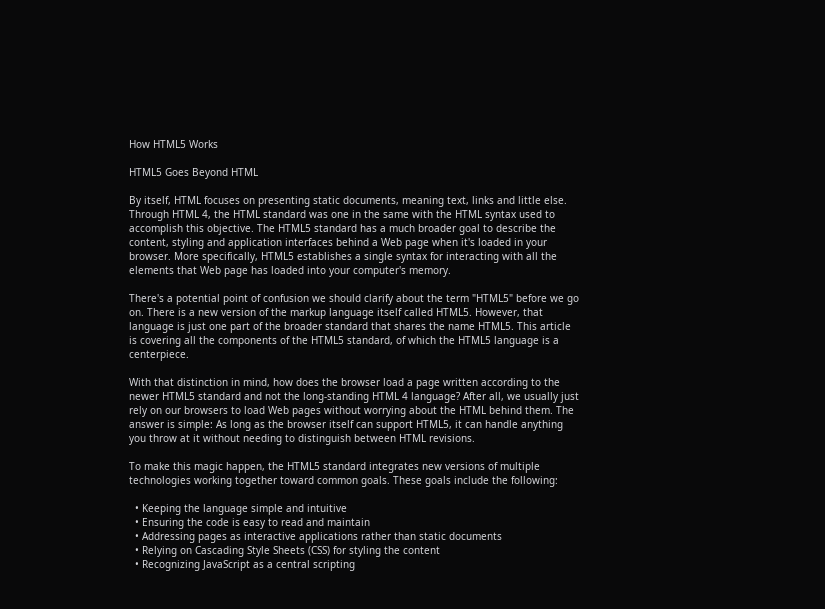How HTML5 Works

HTML5 Goes Beyond HTML

By itself, HTML focuses on presenting static documents, meaning text, links and little else. Through HTML 4, the HTML standard was one in the same with the HTML syntax used to accomplish this objective. The HTML5 standard has a much broader goal to describe the content, styling and application interfaces behind a Web page when it's loaded in your browser. More specifically, HTML5 establishes a single syntax for interacting with all the elements that Web page has loaded into your computer's memory.

There's a potential point of confusion we should clarify about the term "HTML5" before we go on. There is a new version of the markup language itself called HTML5. However, that language is just one part of the broader standard that shares the name HTML5. This article is covering all the components of the HTML5 standard, of which the HTML5 language is a centerpiece.

With that distinction in mind, how does the browser load a page written according to the newer HTML5 standard and not the long-standing HTML 4 language? After all, we usually just rely on our browsers to load Web pages without worrying about the HTML behind them. The answer is simple: As long as the browser itself can support HTML5, it can handle anything you throw at it without needing to distinguish between HTML revisions.

To make this magic happen, the HTML5 standard integrates new versions of multiple technologies working together toward common goals. These goals include the following:

  • Keeping the language simple and intuitive
  • Ensuring the code is easy to read and maintain
  • Addressing pages as interactive applications rather than static documents
  • Relying on Cascading Style Sheets (CSS) for styling the content
  • Recognizing JavaScript as a central scripting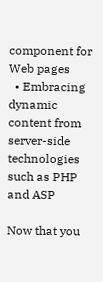component for Web pages
  • Embracing dynamic content from server-side technologies such as PHP and ASP

Now that you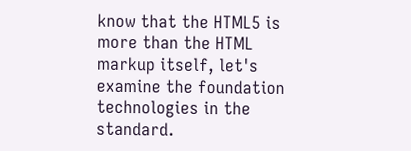know that the HTML5 is more than the HTML markup itself, let's examine the foundation technologies in the standard.